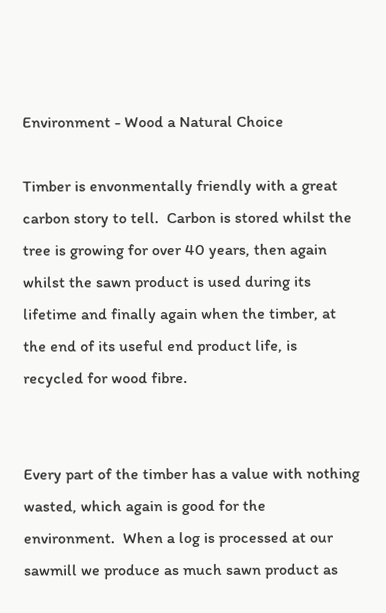Environment - Wood a Natural Choice

Timber is envonmentally friendly with a great carbon story to tell.  Carbon is stored whilst the tree is growing for over 40 years, then again whilst the sawn product is used during its lifetime and finally again when the timber, at the end of its useful end product life, is recycled for wood fibre.


Every part of the timber has a value with nothing wasted, which again is good for the environment.  When a log is processed at our sawmill we produce as much sawn product as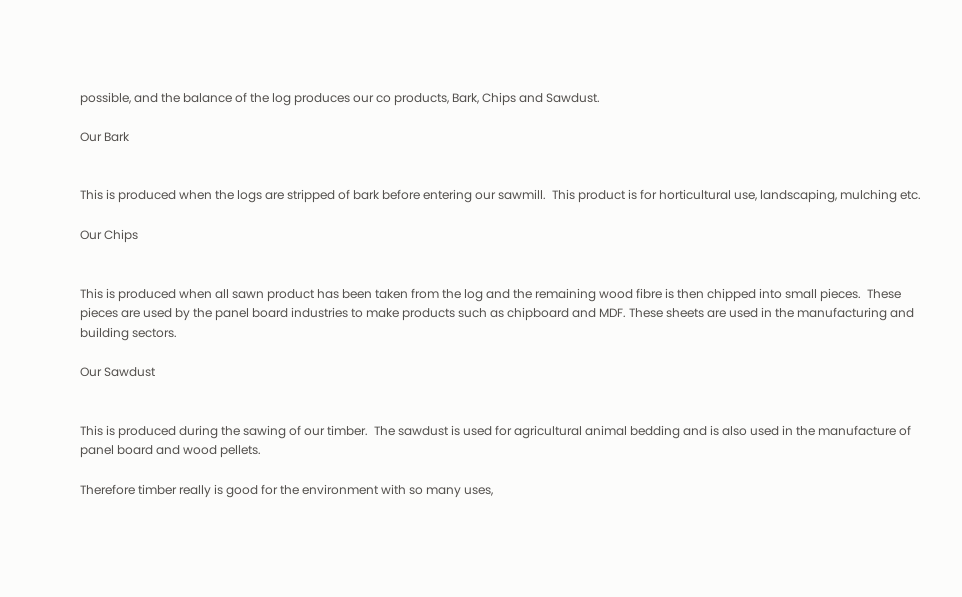possible, and the balance of the log produces our co products, Bark, Chips and Sawdust.

Our Bark


This is produced when the logs are stripped of bark before entering our sawmill.  This product is for horticultural use, landscaping, mulching etc.

Our Chips


This is produced when all sawn product has been taken from the log and the remaining wood fibre is then chipped into small pieces.  These pieces are used by the panel board industries to make products such as chipboard and MDF. These sheets are used in the manufacturing and building sectors.

Our Sawdust


This is produced during the sawing of our timber.  The sawdust is used for agricultural animal bedding and is also used in the manufacture of panel board and wood pellets.

Therefore timber really is good for the environment with so many uses,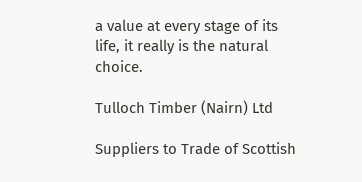a value at every stage of its life, it really is the natural choice.

Tulloch Timber (Nairn) Ltd

Suppliers to Trade of Scottish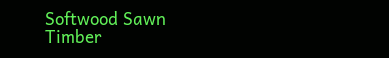Softwood Sawn Timber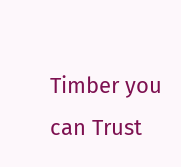Timber you can Trust